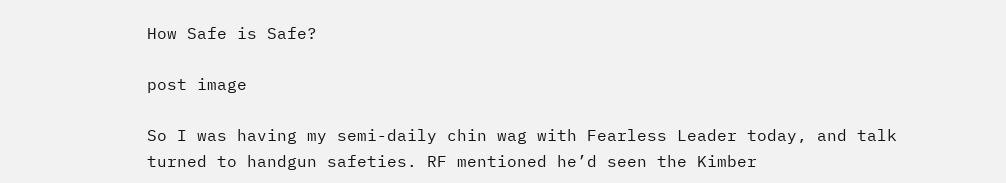How Safe is Safe?

post image

So I was having my semi-daily chin wag with Fearless Leader today, and talk turned to handgun safeties. RF mentioned he’d seen the Kimber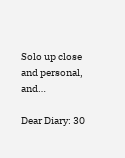Solo up close and personal, and…

Dear Diary: 30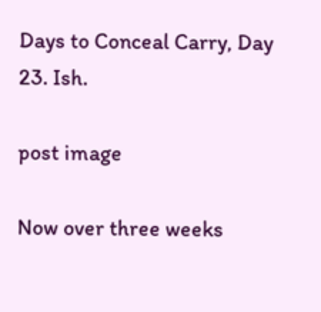Days to Conceal Carry, Day 23. Ish.

post image

Now over three weeks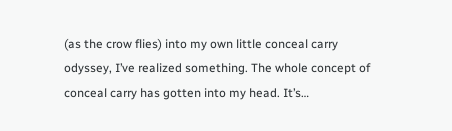(as the crow flies) into my own little conceal carry odyssey, I’ve realized something. The whole concept of conceal carry has gotten into my head. It’s…